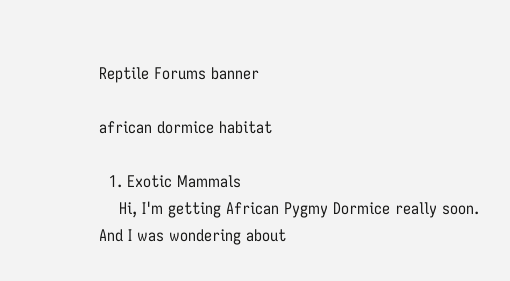Reptile Forums banner

african dormice habitat

  1. Exotic Mammals
    Hi, I'm getting African Pygmy Dormice really soon. And I was wondering about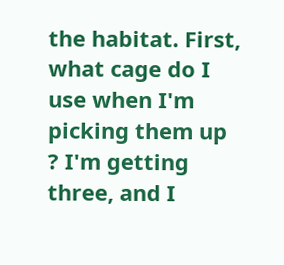the habitat. First, what cage do I use when I'm picking them up ? I'm getting three, and I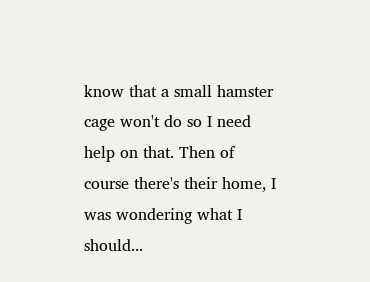know that a small hamster cage won't do so I need help on that. Then of course there's their home, I was wondering what I should...